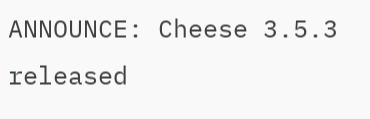ANNOUNCE: Cheese 3.5.3 released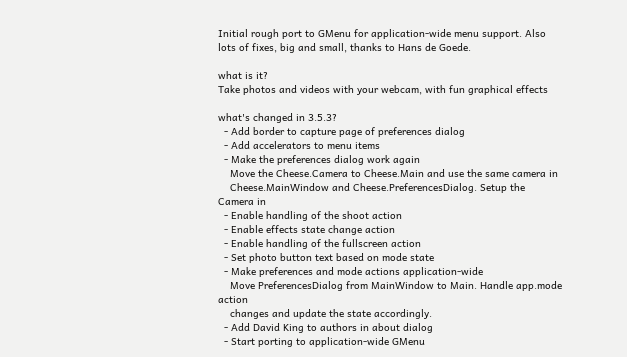Initial rough port to GMenu for application-wide menu support. Also lots of fixes, big and small, thanks to Hans de Goede.

what is it?
Take photos and videos with your webcam, with fun graphical effects

what's changed in 3.5.3?
  - Add border to capture page of preferences dialog
  - Add accelerators to menu items
  - Make the preferences dialog work again
    Move the Cheese.Camera to Cheese.Main and use the same camera in
    Cheese.MainWindow and Cheese.PreferencesDialog. Setup the Camera in
  - Enable handling of the shoot action
  - Enable effects state change action
  - Enable handling of the fullscreen action
  - Set photo button text based on mode state
  - Make preferences and mode actions application-wide
    Move PreferencesDialog from MainWindow to Main. Handle app.mode action
    changes and update the state accordingly.
  - Add David King to authors in about dialog
  - Start porting to application-wide GMenu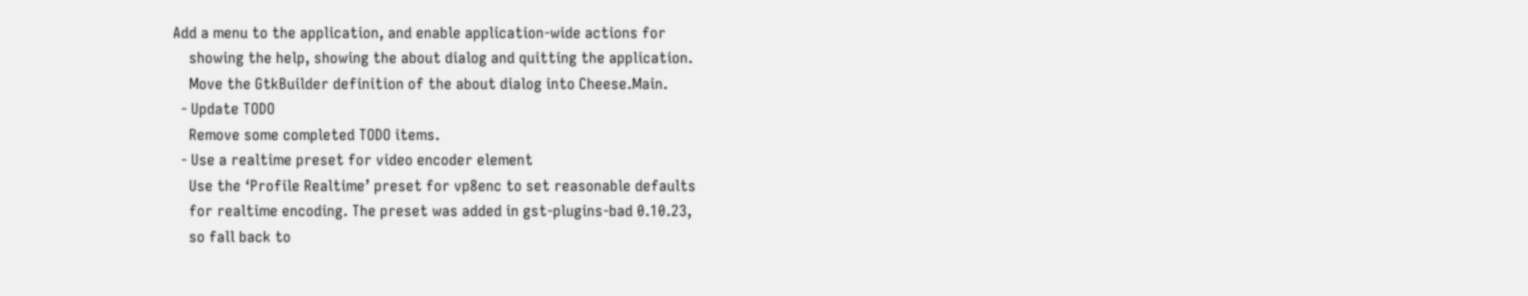Add a menu to the application, and enable application-wide actions for
    showing the help, showing the about dialog and quitting the application.
    Move the GtkBuilder definition of the about dialog into Cheese.Main.
  - Update TODO
    Remove some completed TODO items.
  - Use a realtime preset for video encoder element
    Use the ‘Profile Realtime’ preset for vp8enc to set reasonable defaults
    for realtime encoding. The preset was added in gst-plugins-bad 0.10.23,
    so fall back to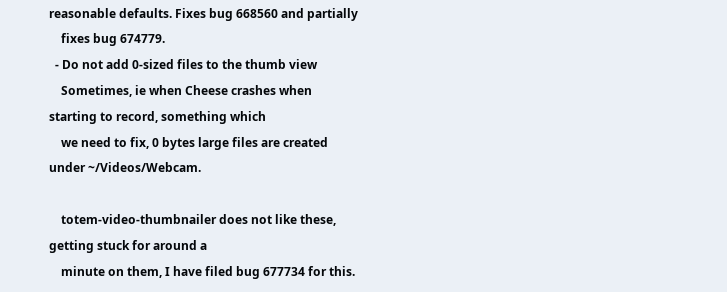reasonable defaults. Fixes bug 668560 and partially
    fixes bug 674779.
  - Do not add 0-sized files to the thumb view
    Sometimes, ie when Cheese crashes when starting to record, something which
    we need to fix, 0 bytes large files are created under ~/Videos/Webcam.

    totem-video-thumbnailer does not like these, getting stuck for around a
    minute on them, I have filed bug 677734 for this.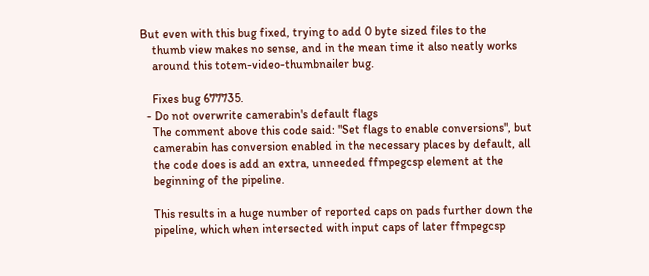But even with this bug fixed, trying to add 0 byte sized files to the
    thumb view makes no sense, and in the mean time it also neatly works
    around this totem-video-thumbnailer bug.

    Fixes bug 677735.
  - Do not overwrite camerabin's default flags
    The comment above this code said: "Set flags to enable conversions", but
    camerabin has conversion enabled in the necessary places by default, all
    the code does is add an extra, unneeded ffmpegcsp element at the
    beginning of the pipeline.

    This results in a huge number of reported caps on pads further down the
    pipeline, which when intersected with input caps of later ffmpegcsp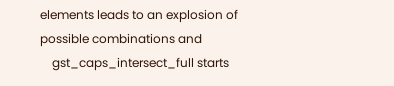elements leads to an explosion of possible combinations and
    gst_caps_intersect_full starts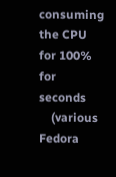consuming the CPU for 100% for seconds
    (various Fedora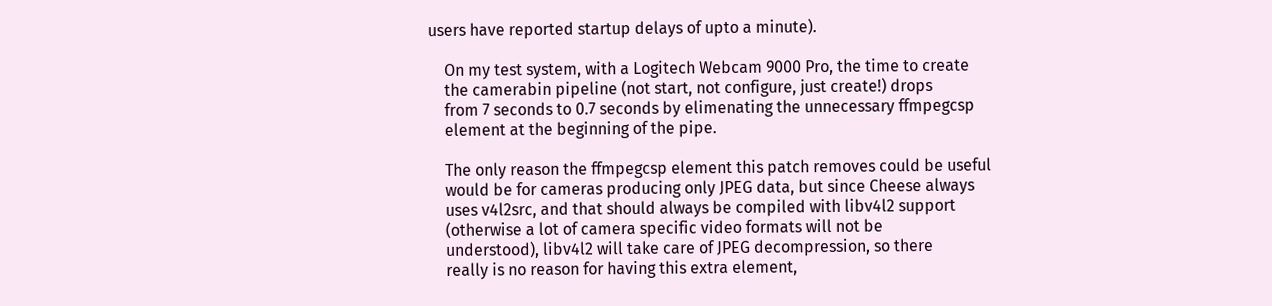users have reported startup delays of upto a minute).

    On my test system, with a Logitech Webcam 9000 Pro, the time to create
    the camerabin pipeline (not start, not configure, just create!) drops
    from 7 seconds to 0.7 seconds by elimenating the unnecessary ffmpegcsp
    element at the beginning of the pipe.

    The only reason the ffmpegcsp element this patch removes could be useful
    would be for cameras producing only JPEG data, but since Cheese always
    uses v4l2src, and that should always be compiled with libv4l2 support
    (otherwise a lot of camera specific video formats will not be
    understood), libv4l2 will take care of JPEG decompression, so there
    really is no reason for having this extra element,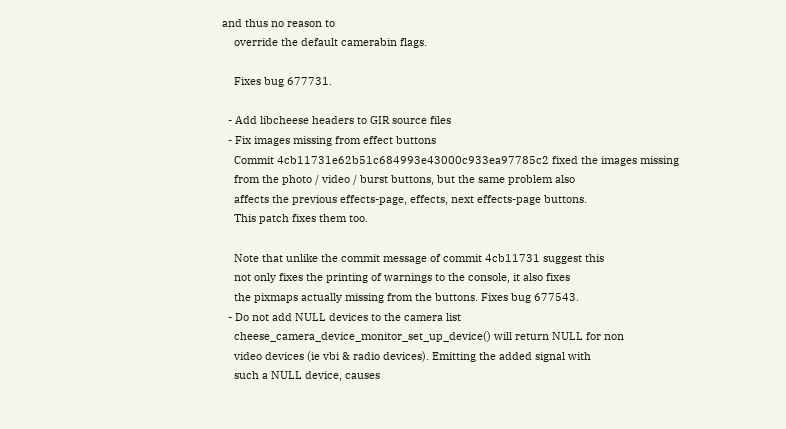and thus no reason to
    override the default camerabin flags.

    Fixes bug 677731.

  - Add libcheese headers to GIR source files
  - Fix images missing from effect buttons
    Commit 4cb11731e62b51c684993e43000c933ea97785c2 fixed the images missing
    from the photo / video / burst buttons, but the same problem also
    affects the previous effects-page, effects, next effects-page buttons.
    This patch fixes them too.

    Note that unlike the commit message of commit 4cb11731 suggest this
    not only fixes the printing of warnings to the console, it also fixes
    the pixmaps actually missing from the buttons. Fixes bug 677543.
  - Do not add NULL devices to the camera list
    cheese_camera_device_monitor_set_up_device() will return NULL for non
    video devices (ie vbi & radio devices). Emitting the added signal with
    such a NULL device, causes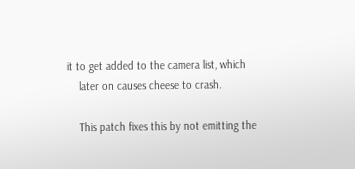it to get added to the camera list, which
    later on causes cheese to crash.

    This patch fixes this by not emitting the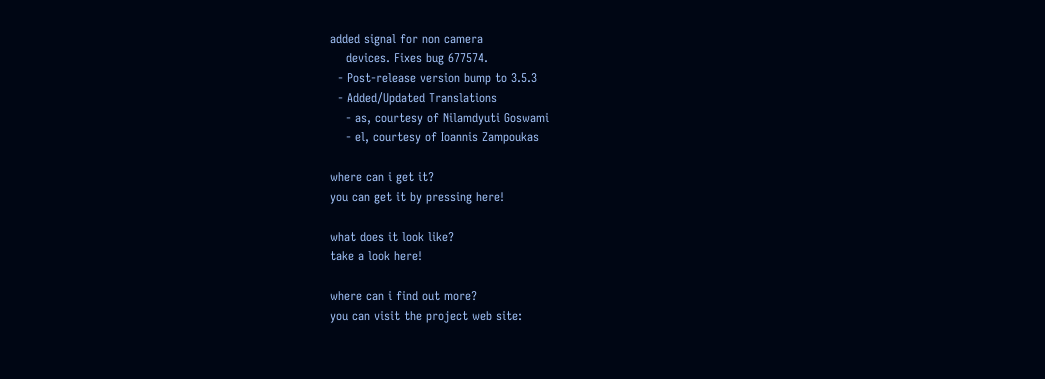added signal for non camera
    devices. Fixes bug 677574.
  - Post-release version bump to 3.5.3
  - Added/Updated Translations
    - as, courtesy of Nilamdyuti Goswami
    - el, courtesy of Ioannis Zampoukas

where can i get it?
you can get it by pressing here!

what does it look like?
take a look here!

where can i find out more?
you can visit the project web site: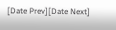[Date Prev][Date Next]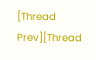[Thread Prev][Thread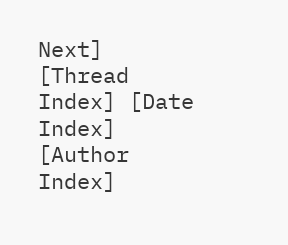Next]   [Thread Index] [Date Index] [Author Index]